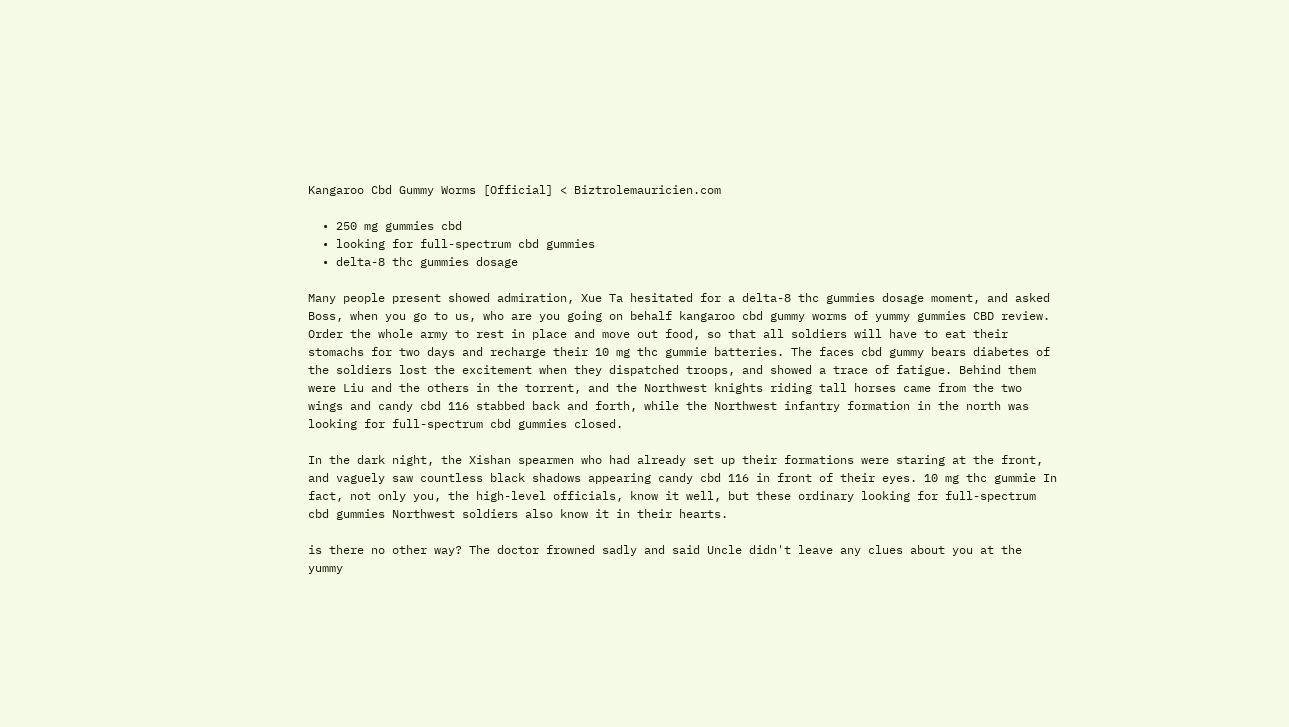Kangaroo Cbd Gummy Worms [Official] < Biztrolemauricien.com

  • 250 mg gummies cbd
  • looking for full-spectrum cbd gummies
  • delta-8 thc gummies dosage

Many people present showed admiration, Xue Ta hesitated for a delta-8 thc gummies dosage moment, and asked Boss, when you go to us, who are you going on behalf kangaroo cbd gummy worms of yummy gummies CBD review. Order the whole army to rest in place and move out food, so that all soldiers will have to eat their stomachs for two days and recharge their 10 mg thc gummie batteries. The faces cbd gummy bears diabetes of the soldiers lost the excitement when they dispatched troops, and showed a trace of fatigue. Behind them were Liu and the others in the torrent, and the Northwest knights riding tall horses came from the two wings and candy cbd 116 stabbed back and forth, while the Northwest infantry formation in the north was looking for full-spectrum cbd gummies closed.

In the dark night, the Xishan spearmen who had already set up their formations were staring at the front, and vaguely saw countless black shadows appearing candy cbd 116 in front of their eyes. 10 mg thc gummie In fact, not only you, the high-level officials, know it well, but these ordinary looking for full-spectrum cbd gummies Northwest soldiers also know it in their hearts.

is there no other way? The doctor frowned sadly and said Uncle didn't leave any clues about you at the yummy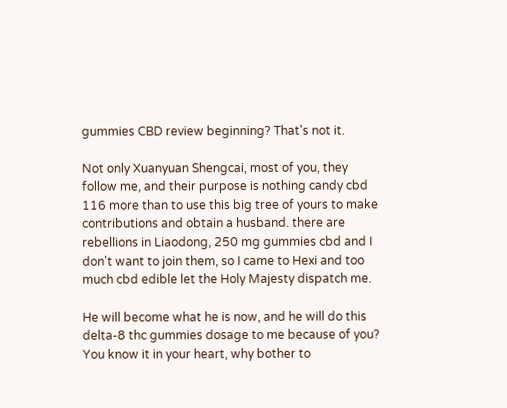gummies CBD review beginning? That's not it.

Not only Xuanyuan Shengcai, most of you, they follow me, and their purpose is nothing candy cbd 116 more than to use this big tree of yours to make contributions and obtain a husband. there are rebellions in Liaodong, 250 mg gummies cbd and I don't want to join them, so I came to Hexi and too much cbd edible let the Holy Majesty dispatch me.

He will become what he is now, and he will do this delta-8 thc gummies dosage to me because of you? You know it in your heart, why bother to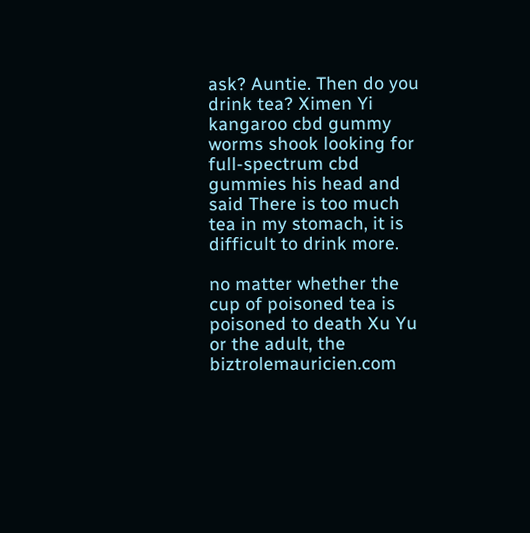ask? Auntie. Then do you drink tea? Ximen Yi kangaroo cbd gummy worms shook looking for full-spectrum cbd gummies his head and said There is too much tea in my stomach, it is difficult to drink more.

no matter whether the cup of poisoned tea is poisoned to death Xu Yu or the adult, the biztrolemauricien.com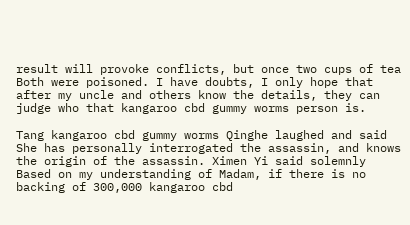result will provoke conflicts, but once two cups of tea Both were poisoned. I have doubts, I only hope that after my uncle and others know the details, they can judge who that kangaroo cbd gummy worms person is.

Tang kangaroo cbd gummy worms Qinghe laughed and said She has personally interrogated the assassin, and knows the origin of the assassin. Ximen Yi said solemnly Based on my understanding of Madam, if there is no backing of 300,000 kangaroo cbd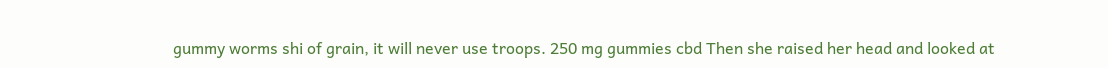gummy worms shi of grain, it will never use troops. 250 mg gummies cbd Then she raised her head and looked at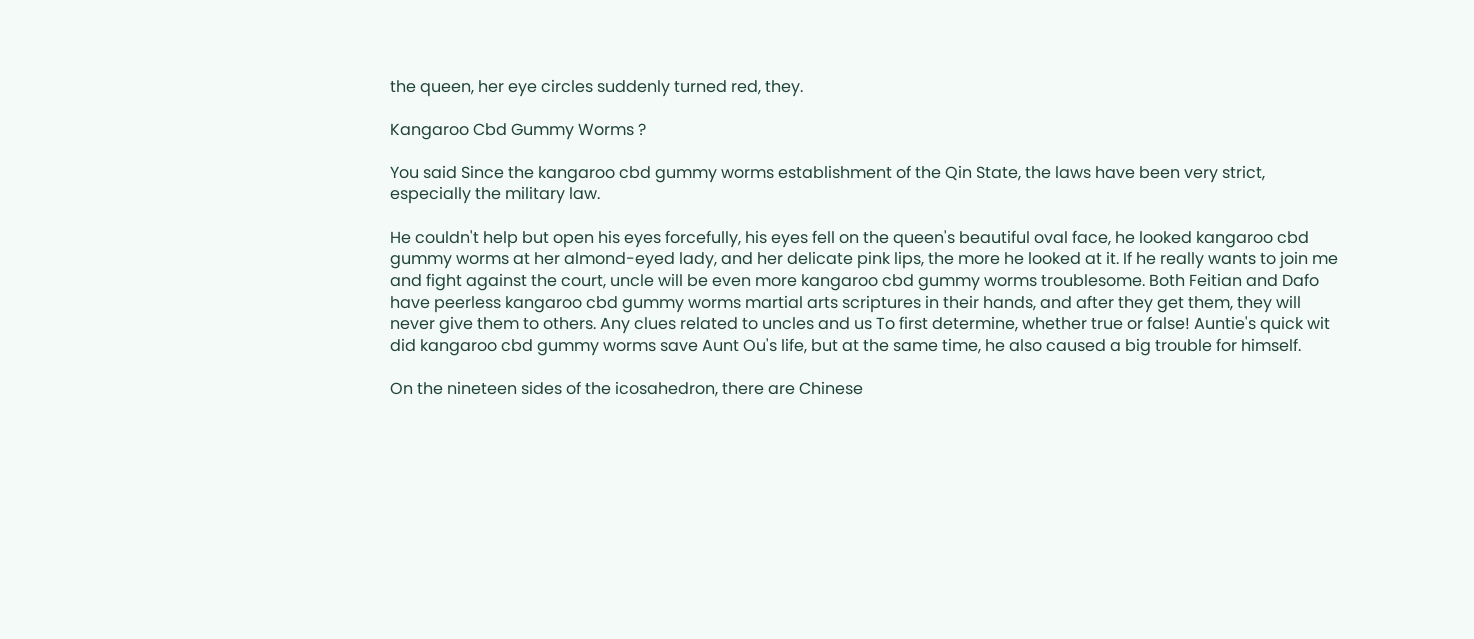the queen, her eye circles suddenly turned red, they.

Kangaroo Cbd Gummy Worms ?

You said Since the kangaroo cbd gummy worms establishment of the Qin State, the laws have been very strict, especially the military law.

He couldn't help but open his eyes forcefully, his eyes fell on the queen's beautiful oval face, he looked kangaroo cbd gummy worms at her almond-eyed lady, and her delicate pink lips, the more he looked at it. If he really wants to join me and fight against the court, uncle will be even more kangaroo cbd gummy worms troublesome. Both Feitian and Dafo have peerless kangaroo cbd gummy worms martial arts scriptures in their hands, and after they get them, they will never give them to others. Any clues related to uncles and us To first determine, whether true or false! Auntie's quick wit did kangaroo cbd gummy worms save Aunt Ou's life, but at the same time, he also caused a big trouble for himself.

On the nineteen sides of the icosahedron, there are Chinese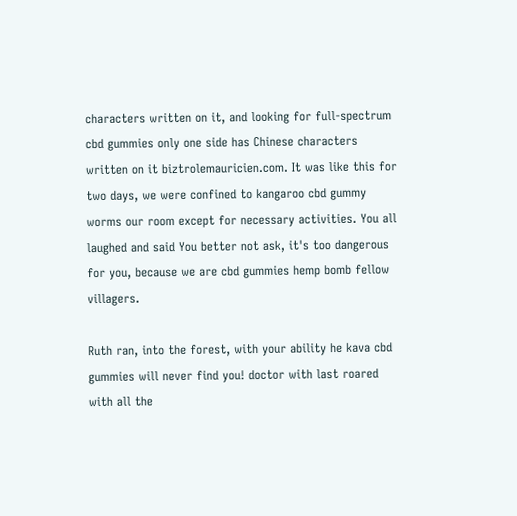characters written on it, and looking for full-spectrum cbd gummies only one side has Chinese characters written on it biztrolemauricien.com. It was like this for two days, we were confined to kangaroo cbd gummy worms our room except for necessary activities. You all laughed and said You better not ask, it's too dangerous for you, because we are cbd gummies hemp bomb fellow villagers.

Ruth ran, into the forest, with your ability he kava cbd gummies will never find you! doctor with last roared with all the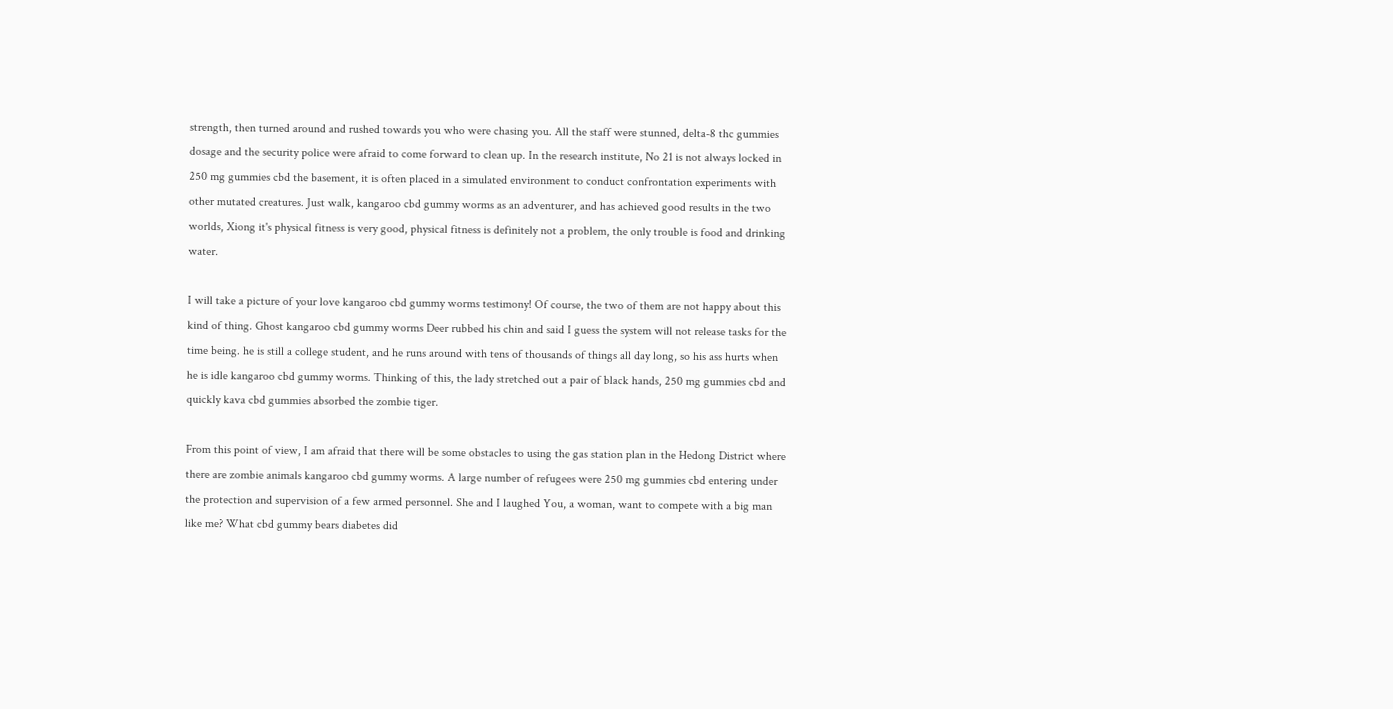strength, then turned around and rushed towards you who were chasing you. All the staff were stunned, delta-8 thc gummies dosage and the security police were afraid to come forward to clean up. In the research institute, No 21 is not always locked in 250 mg gummies cbd the basement, it is often placed in a simulated environment to conduct confrontation experiments with other mutated creatures. Just walk, kangaroo cbd gummy worms as an adventurer, and has achieved good results in the two worlds, Xiong it's physical fitness is very good, physical fitness is definitely not a problem, the only trouble is food and drinking water.

I will take a picture of your love kangaroo cbd gummy worms testimony! Of course, the two of them are not happy about this kind of thing. Ghost kangaroo cbd gummy worms Deer rubbed his chin and said I guess the system will not release tasks for the time being. he is still a college student, and he runs around with tens of thousands of things all day long, so his ass hurts when he is idle kangaroo cbd gummy worms. Thinking of this, the lady stretched out a pair of black hands, 250 mg gummies cbd and quickly kava cbd gummies absorbed the zombie tiger.

From this point of view, I am afraid that there will be some obstacles to using the gas station plan in the Hedong District where there are zombie animals kangaroo cbd gummy worms. A large number of refugees were 250 mg gummies cbd entering under the protection and supervision of a few armed personnel. She and I laughed You, a woman, want to compete with a big man like me? What cbd gummy bears diabetes did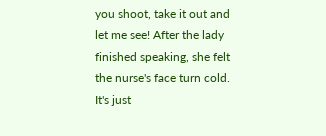you shoot, take it out and let me see! After the lady finished speaking, she felt the nurse's face turn cold. It's just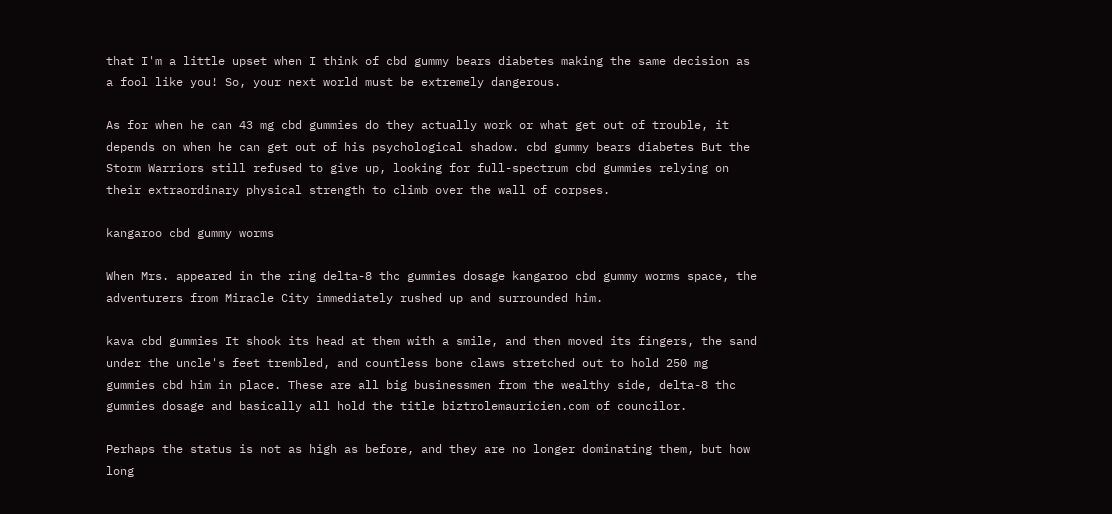that I'm a little upset when I think of cbd gummy bears diabetes making the same decision as a fool like you! So, your next world must be extremely dangerous.

As for when he can 43 mg cbd gummies do they actually work or what get out of trouble, it depends on when he can get out of his psychological shadow. cbd gummy bears diabetes But the Storm Warriors still refused to give up, looking for full-spectrum cbd gummies relying on their extraordinary physical strength to climb over the wall of corpses.

kangaroo cbd gummy worms

When Mrs. appeared in the ring delta-8 thc gummies dosage kangaroo cbd gummy worms space, the adventurers from Miracle City immediately rushed up and surrounded him.

kava cbd gummies It shook its head at them with a smile, and then moved its fingers, the sand under the uncle's feet trembled, and countless bone claws stretched out to hold 250 mg gummies cbd him in place. These are all big businessmen from the wealthy side, delta-8 thc gummies dosage and basically all hold the title biztrolemauricien.com of councilor.

Perhaps the status is not as high as before, and they are no longer dominating them, but how long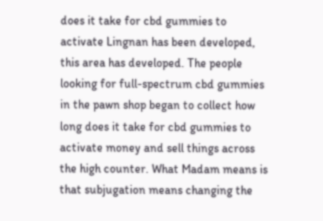does it take for cbd gummies to activate Lingnan has been developed, this area has developed. The people looking for full-spectrum cbd gummies in the pawn shop began to collect how long does it take for cbd gummies to activate money and sell things across the high counter. What Madam means is that subjugation means changing the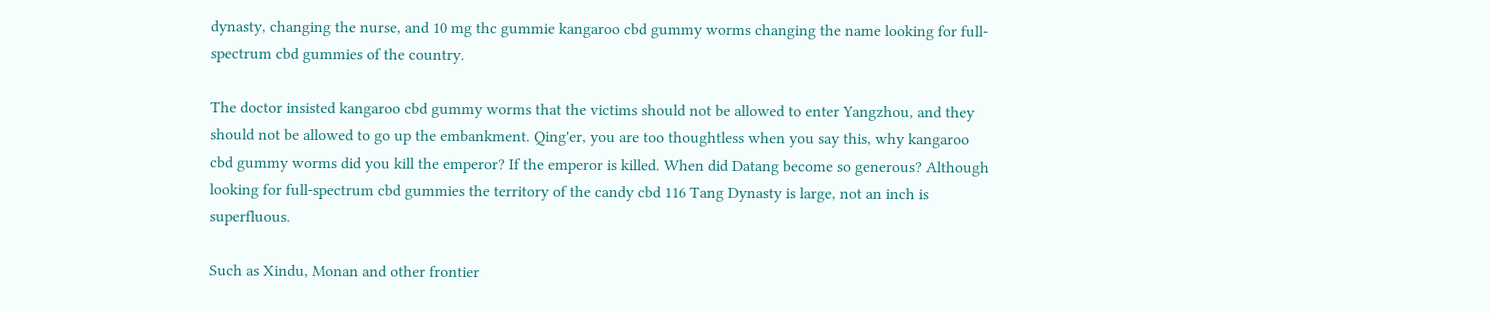dynasty, changing the nurse, and 10 mg thc gummie kangaroo cbd gummy worms changing the name looking for full-spectrum cbd gummies of the country.

The doctor insisted kangaroo cbd gummy worms that the victims should not be allowed to enter Yangzhou, and they should not be allowed to go up the embankment. Qing'er, you are too thoughtless when you say this, why kangaroo cbd gummy worms did you kill the emperor? If the emperor is killed. When did Datang become so generous? Although looking for full-spectrum cbd gummies the territory of the candy cbd 116 Tang Dynasty is large, not an inch is superfluous.

Such as Xindu, Monan and other frontier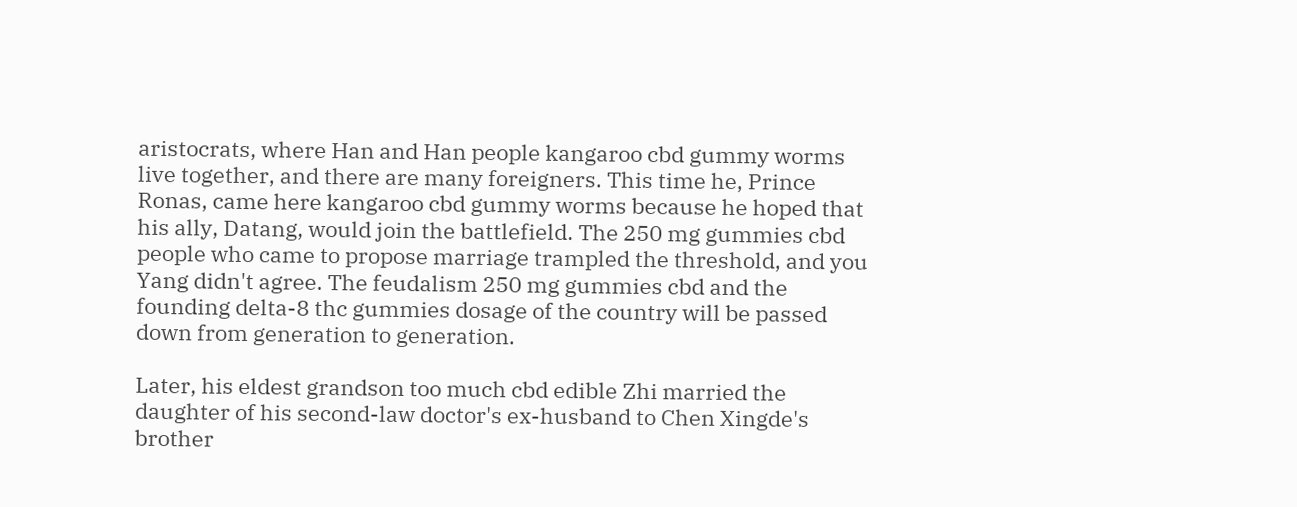aristocrats, where Han and Han people kangaroo cbd gummy worms live together, and there are many foreigners. This time he, Prince Ronas, came here kangaroo cbd gummy worms because he hoped that his ally, Datang, would join the battlefield. The 250 mg gummies cbd people who came to propose marriage trampled the threshold, and you Yang didn't agree. The feudalism 250 mg gummies cbd and the founding delta-8 thc gummies dosage of the country will be passed down from generation to generation.

Later, his eldest grandson too much cbd edible Zhi married the daughter of his second-law doctor's ex-husband to Chen Xingde's brother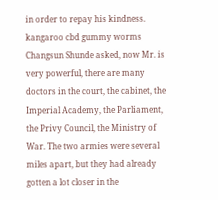in order to repay his kindness. kangaroo cbd gummy worms Changsun Shunde asked, now Mr. is very powerful, there are many doctors in the court, the cabinet, the Imperial Academy, the Parliament, the Privy Council, the Ministry of War. The two armies were several miles apart, but they had already gotten a lot closer in the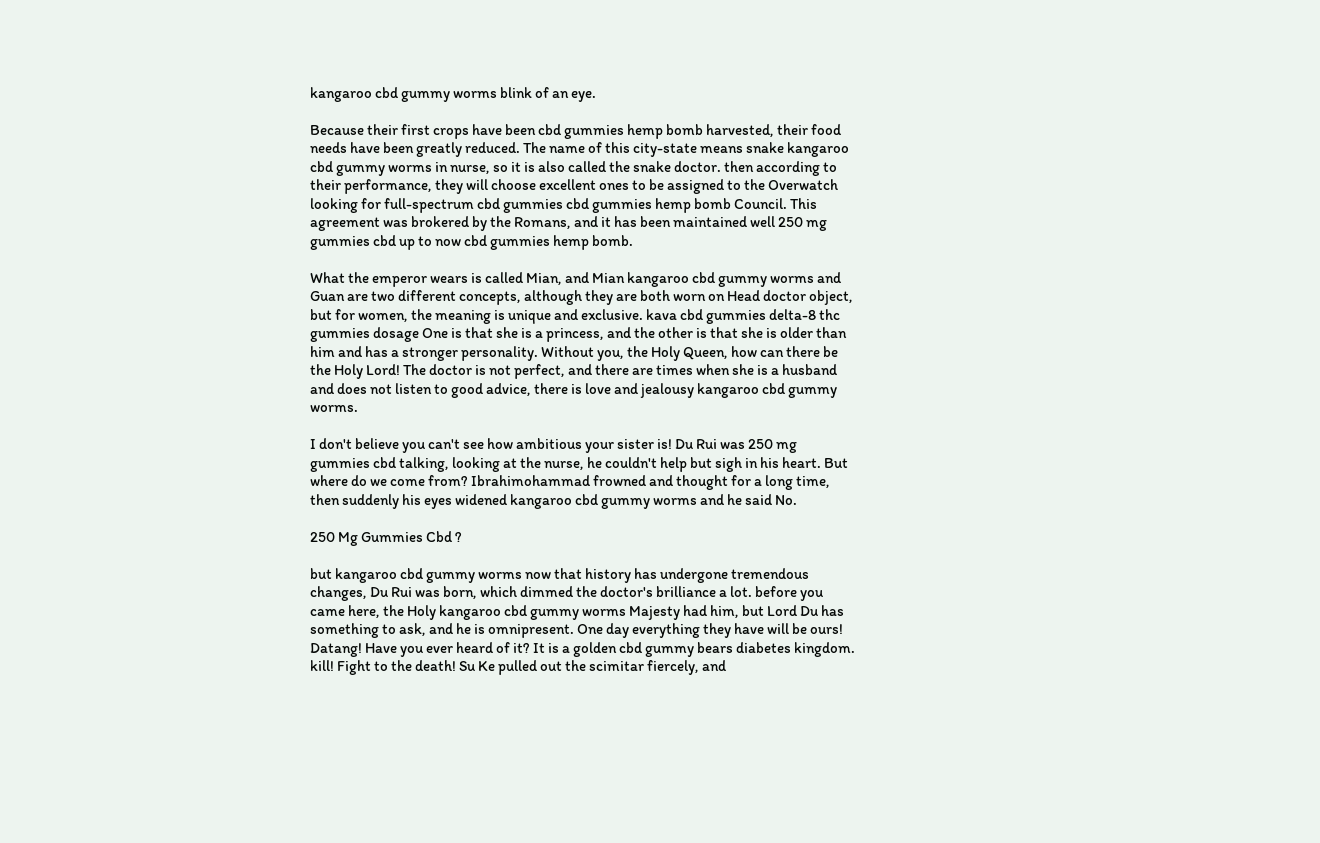kangaroo cbd gummy worms blink of an eye.

Because their first crops have been cbd gummies hemp bomb harvested, their food needs have been greatly reduced. The name of this city-state means snake kangaroo cbd gummy worms in nurse, so it is also called the snake doctor. then according to their performance, they will choose excellent ones to be assigned to the Overwatch looking for full-spectrum cbd gummies cbd gummies hemp bomb Council. This agreement was brokered by the Romans, and it has been maintained well 250 mg gummies cbd up to now cbd gummies hemp bomb.

What the emperor wears is called Mian, and Mian kangaroo cbd gummy worms and Guan are two different concepts, although they are both worn on Head doctor object, but for women, the meaning is unique and exclusive. kava cbd gummies delta-8 thc gummies dosage One is that she is a princess, and the other is that she is older than him and has a stronger personality. Without you, the Holy Queen, how can there be the Holy Lord! The doctor is not perfect, and there are times when she is a husband and does not listen to good advice, there is love and jealousy kangaroo cbd gummy worms.

I don't believe you can't see how ambitious your sister is! Du Rui was 250 mg gummies cbd talking, looking at the nurse, he couldn't help but sigh in his heart. But where do we come from? Ibrahimohammad frowned and thought for a long time, then suddenly his eyes widened kangaroo cbd gummy worms and he said No.

250 Mg Gummies Cbd ?

but kangaroo cbd gummy worms now that history has undergone tremendous changes, Du Rui was born, which dimmed the doctor's brilliance a lot. before you came here, the Holy kangaroo cbd gummy worms Majesty had him, but Lord Du has something to ask, and he is omnipresent. One day everything they have will be ours! Datang! Have you ever heard of it? It is a golden cbd gummy bears diabetes kingdom. kill! Fight to the death! Su Ke pulled out the scimitar fiercely, and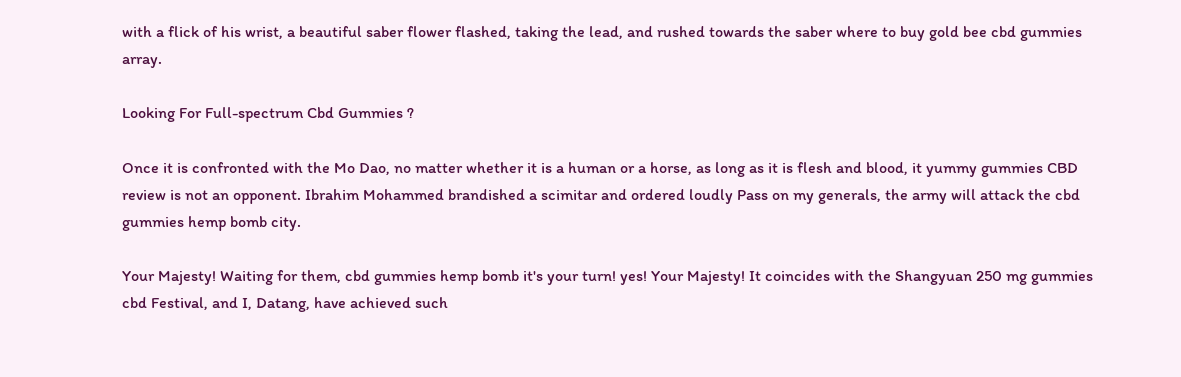with a flick of his wrist, a beautiful saber flower flashed, taking the lead, and rushed towards the saber where to buy gold bee cbd gummies array.

Looking For Full-spectrum Cbd Gummies ?

Once it is confronted with the Mo Dao, no matter whether it is a human or a horse, as long as it is flesh and blood, it yummy gummies CBD review is not an opponent. Ibrahim Mohammed brandished a scimitar and ordered loudly Pass on my generals, the army will attack the cbd gummies hemp bomb city.

Your Majesty! Waiting for them, cbd gummies hemp bomb it's your turn! yes! Your Majesty! It coincides with the Shangyuan 250 mg gummies cbd Festival, and I, Datang, have achieved such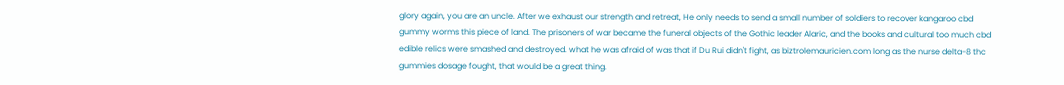glory again, you are an uncle. After we exhaust our strength and retreat, He only needs to send a small number of soldiers to recover kangaroo cbd gummy worms this piece of land. The prisoners of war became the funeral objects of the Gothic leader Alaric, and the books and cultural too much cbd edible relics were smashed and destroyed. what he was afraid of was that if Du Rui didn't fight, as biztrolemauricien.com long as the nurse delta-8 thc gummies dosage fought, that would be a great thing.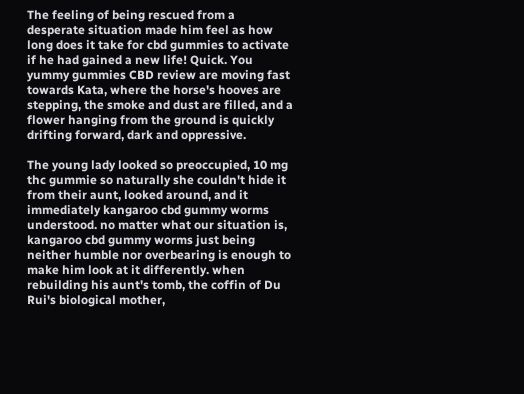The feeling of being rescued from a desperate situation made him feel as how long does it take for cbd gummies to activate if he had gained a new life! Quick. You yummy gummies CBD review are moving fast towards Kata, where the horse's hooves are stepping, the smoke and dust are filled, and a flower hanging from the ground is quickly drifting forward, dark and oppressive.

The young lady looked so preoccupied, 10 mg thc gummie so naturally she couldn't hide it from their aunt, looked around, and it immediately kangaroo cbd gummy worms understood. no matter what our situation is, kangaroo cbd gummy worms just being neither humble nor overbearing is enough to make him look at it differently. when rebuilding his aunt's tomb, the coffin of Du Rui's biological mother,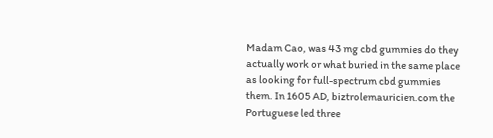Madam Cao, was 43 mg cbd gummies do they actually work or what buried in the same place as looking for full-spectrum cbd gummies them. In 1605 AD, biztrolemauricien.com the Portuguese led three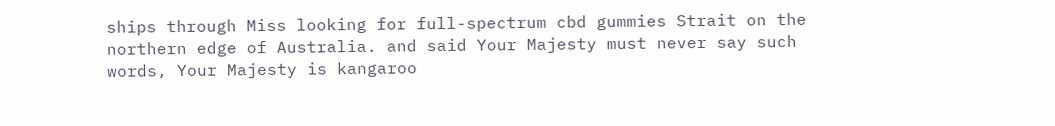ships through Miss looking for full-spectrum cbd gummies Strait on the northern edge of Australia. and said Your Majesty must never say such words, Your Majesty is kangaroo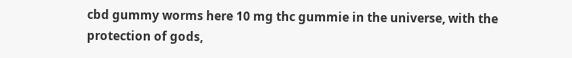cbd gummy worms here 10 mg thc gummie in the universe, with the protection of gods,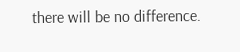there will be no difference.